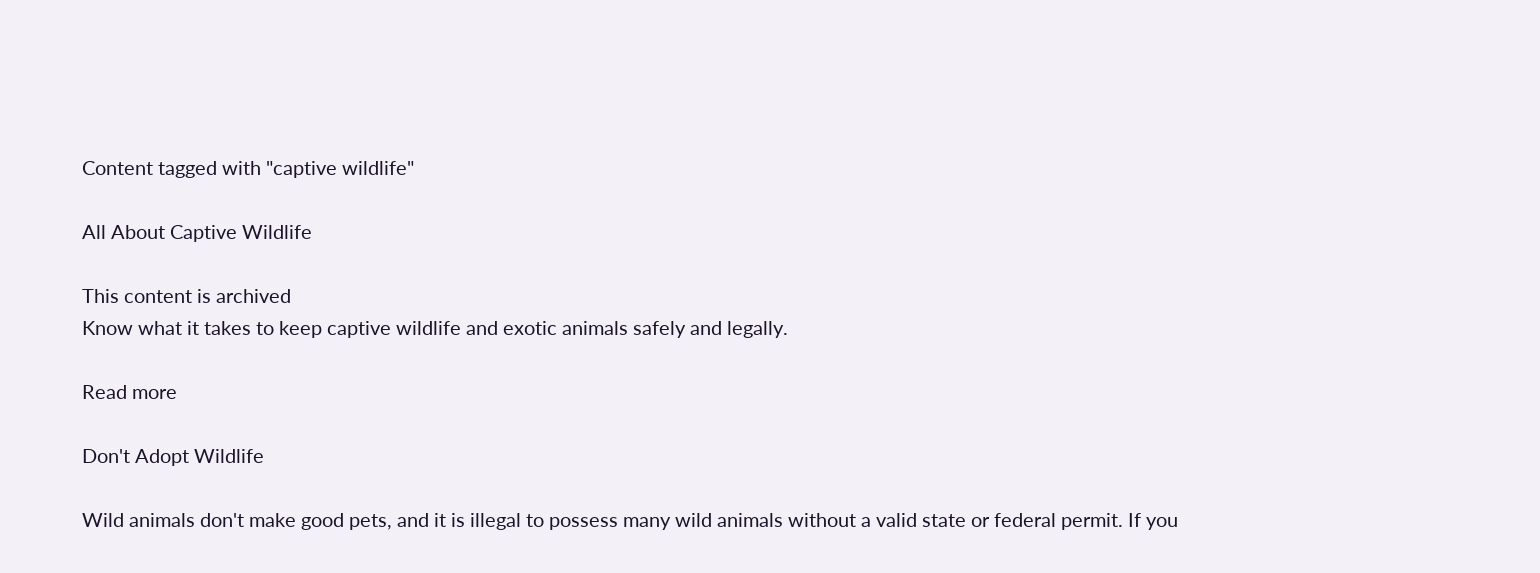Content tagged with "captive wildlife"

All About Captive Wildlife

This content is archived
Know what it takes to keep captive wildlife and exotic animals safely and legally.

Read more

Don't Adopt Wildlife

Wild animals don't make good pets, and it is illegal to possess many wild animals without a valid state or federal permit. If you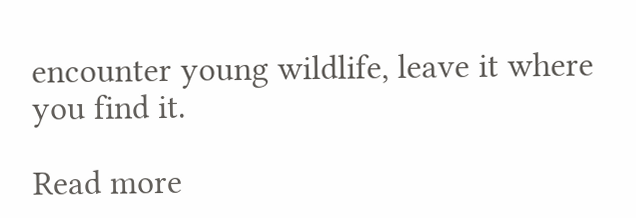encounter young wildlife, leave it where you find it.

Read more